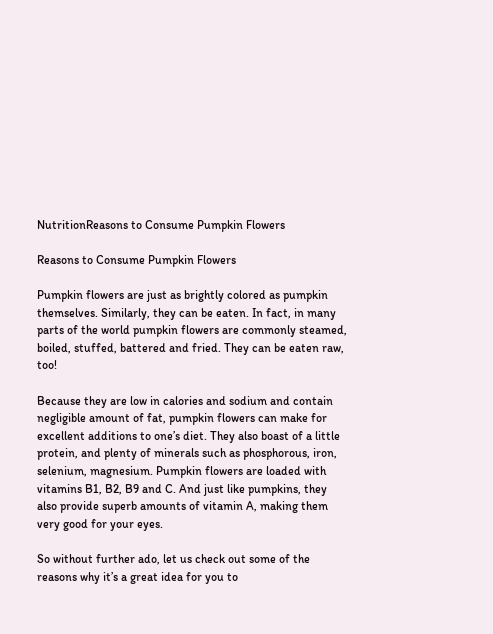NutritionReasons to Consume Pumpkin Flowers

Reasons to Consume Pumpkin Flowers

Pumpkin flowers are just as brightly colored as pumpkin themselves. Similarly, they can be eaten. In fact, in many parts of the world pumpkin flowers are commonly steamed, boiled, stuffed, battered and fried. They can be eaten raw, too!

Because they are low in calories and sodium and contain negligible amount of fat, pumpkin flowers can make for excellent additions to one’s diet. They also boast of a little protein, and plenty of minerals such as phosphorous, iron, selenium, magnesium. Pumpkin flowers are loaded with vitamins B1, B2, B9 and C. And just like pumpkins, they also provide superb amounts of vitamin A, making them very good for your eyes.

So without further ado, let us check out some of the reasons why it’s a great idea for you to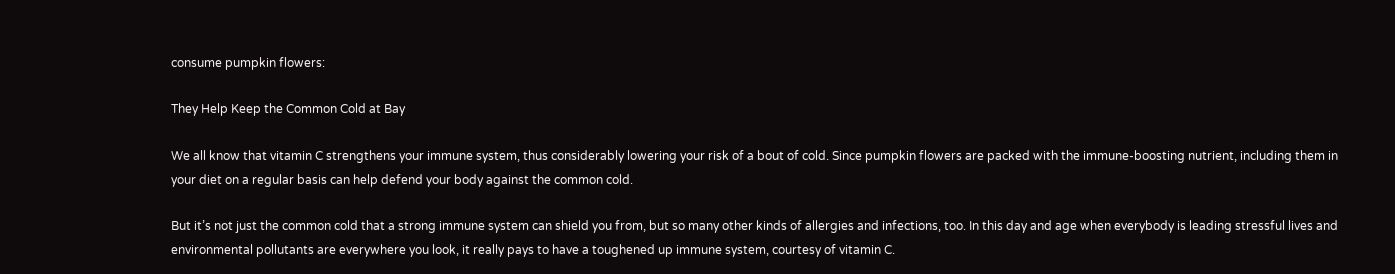consume pumpkin flowers:

They Help Keep the Common Cold at Bay

We all know that vitamin C strengthens your immune system, thus considerably lowering your risk of a bout of cold. Since pumpkin flowers are packed with the immune-boosting nutrient, including them in your diet on a regular basis can help defend your body against the common cold.

But it’s not just the common cold that a strong immune system can shield you from, but so many other kinds of allergies and infections, too. In this day and age when everybody is leading stressful lives and environmental pollutants are everywhere you look, it really pays to have a toughened up immune system, courtesy of vitamin C.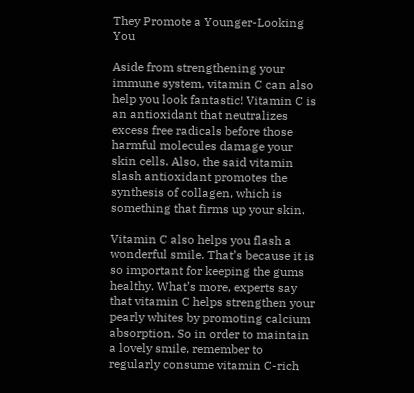They Promote a Younger-Looking You

Aside from strengthening your immune system, vitamin C can also help you look fantastic! Vitamin C is an antioxidant that neutralizes excess free radicals before those harmful molecules damage your skin cells. Also, the said vitamin slash antioxidant promotes the synthesis of collagen, which is something that firms up your skin.

Vitamin C also helps you flash a wonderful smile. That’s because it is so important for keeping the gums healthy. What’s more, experts say that vitamin C helps strengthen your pearly whites by promoting calcium absorption. So in order to maintain a lovely smile, remember to regularly consume vitamin C-rich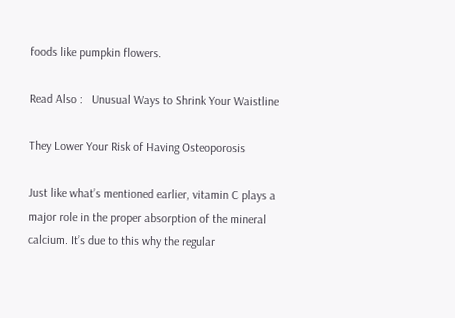foods like pumpkin flowers.

Read Also :   Unusual Ways to Shrink Your Waistline

They Lower Your Risk of Having Osteoporosis

Just like what’s mentioned earlier, vitamin C plays a major role in the proper absorption of the mineral calcium. It’s due to this why the regular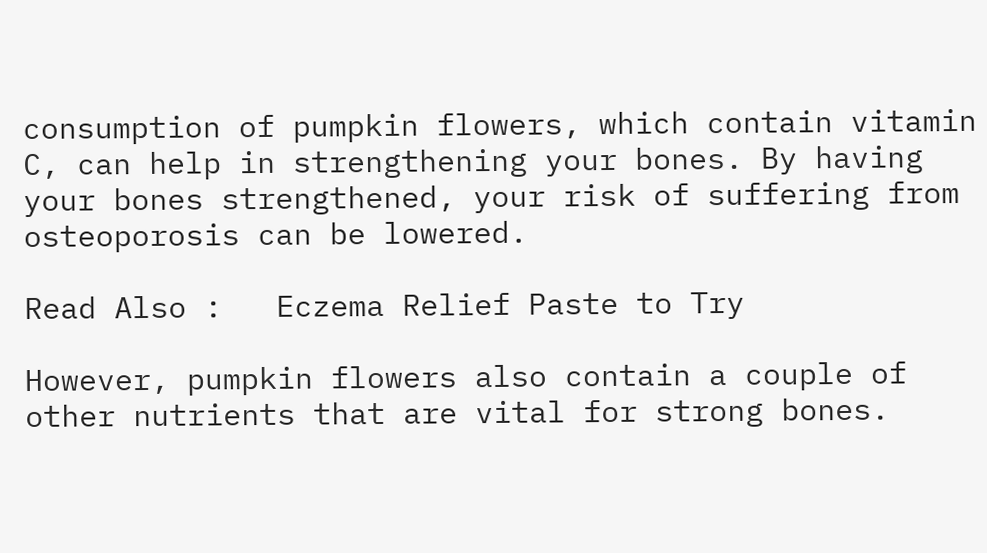consumption of pumpkin flowers, which contain vitamin C, can help in strengthening your bones. By having your bones strengthened, your risk of suffering from osteoporosis can be lowered.

Read Also :   Eczema Relief Paste to Try

However, pumpkin flowers also contain a couple of other nutrients that are vital for strong bones.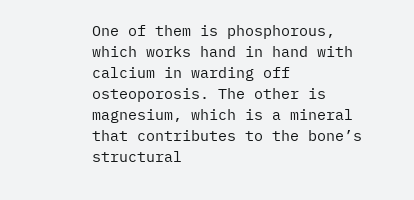One of them is phosphorous, which works hand in hand with calcium in warding off osteoporosis. The other is magnesium, which is a mineral that contributes to the bone’s structural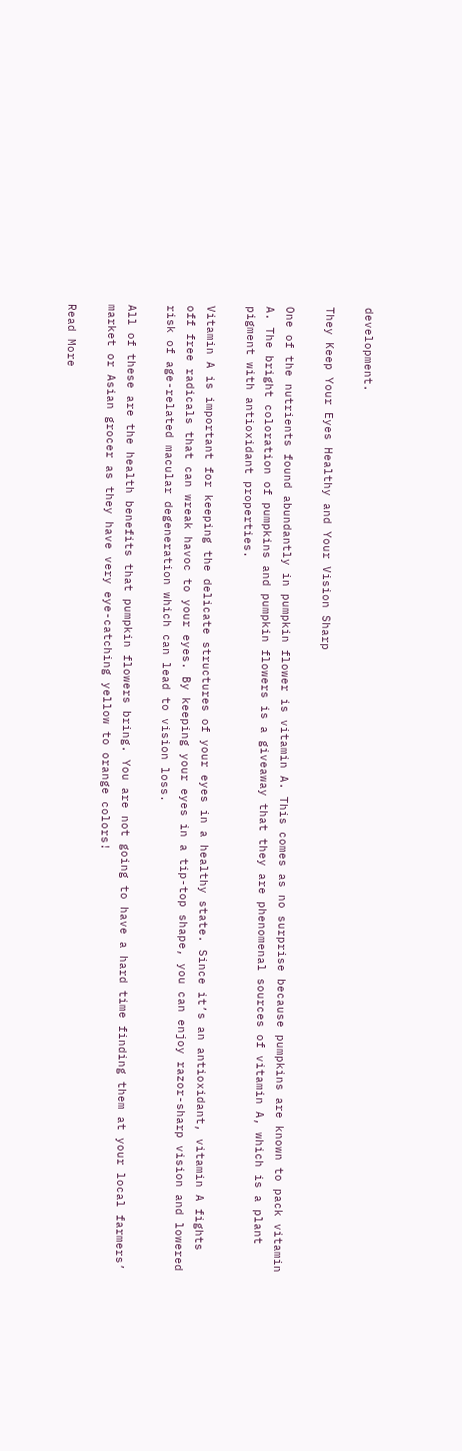development.

They Keep Your Eyes Healthy and Your Vision Sharp

One of the nutrients found abundantly in pumpkin flower is vitamin A. This comes as no surprise because pumpkins are known to pack vitamin A. The bright coloration of pumpkins and pumpkin flowers is a giveaway that they are phenomenal sources of vitamin A, which is a plant pigment with antioxidant properties.

Vitamin A is important for keeping the delicate structures of your eyes in a healthy state. Since it’s an antioxidant, vitamin A fights off free radicals that can wreak havoc to your eyes. By keeping your eyes in a tip-top shape, you can enjoy razor-sharp vision and lowered risk of age-related macular degeneration which can lead to vision loss.

All of these are the health benefits that pumpkin flowers bring. You are not going to have a hard time finding them at your local farmers’ market or Asian grocer as they have very eye-catching yellow to orange colors!

Read More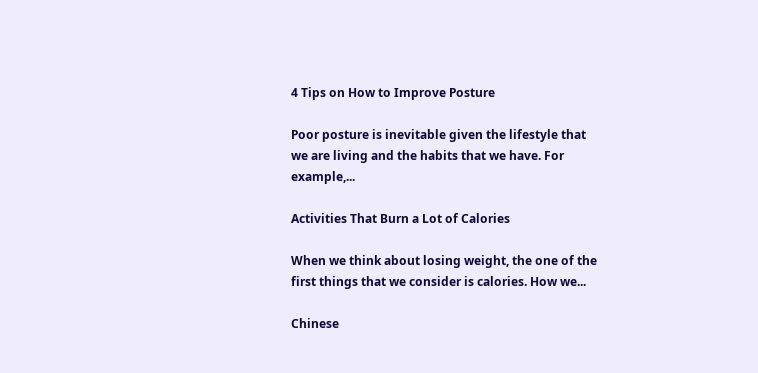4 Tips on How to Improve Posture

Poor posture is inevitable given the lifestyle that we are living and the habits that we have. For example,...

Activities That Burn a Lot of Calories

When we think about losing weight, the one of the first things that we consider is calories. How we...

Chinese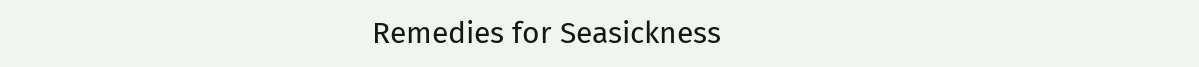Remedies for Seasickness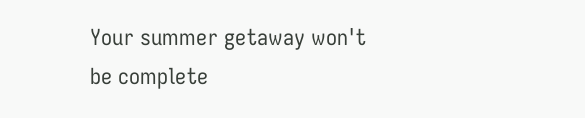Your summer getaway won't be complete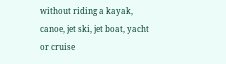without riding a kayak, canoe, jet ski, jet boat, yacht or cruise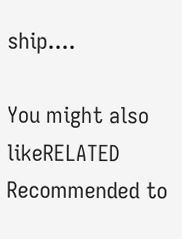ship....

You might also likeRELATED
Recommended to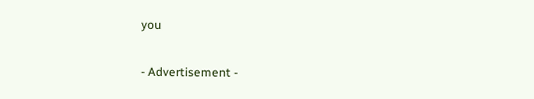you

- Advertisement -